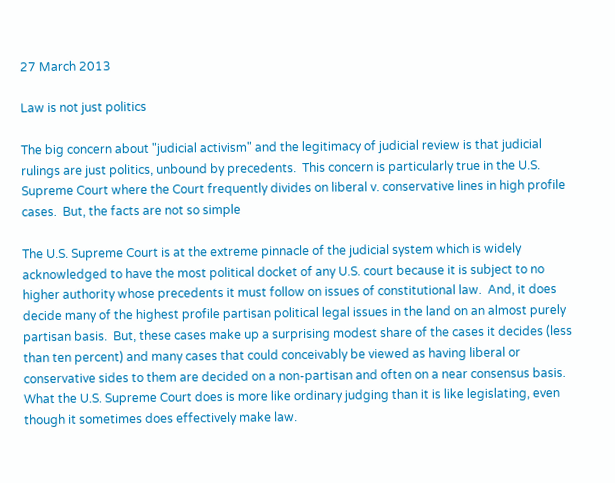27 March 2013

Law is not just politics

The big concern about "judicial activism" and the legitimacy of judicial review is that judicial rulings are just politics, unbound by precedents.  This concern is particularly true in the U.S. Supreme Court where the Court frequently divides on liberal v. conservative lines in high profile cases.  But, the facts are not so simple

The U.S. Supreme Court is at the extreme pinnacle of the judicial system which is widely acknowledged to have the most political docket of any U.S. court because it is subject to no higher authority whose precedents it must follow on issues of constitutional law.  And, it does decide many of the highest profile partisan political legal issues in the land on an almost purely partisan basis.  But, these cases make up a surprising modest share of the cases it decides (less than ten percent) and many cases that could conceivably be viewed as having liberal or conservative sides to them are decided on a non-partisan and often on a near consensus basis.  What the U.S. Supreme Court does is more like ordinary judging than it is like legislating, even though it sometimes does effectively make law.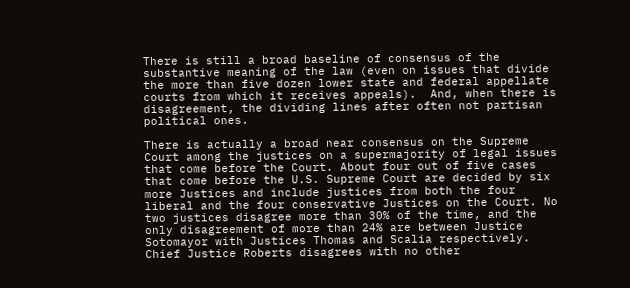There is still a broad baseline of consensus of the substantive meaning of the law (even on issues that divide the more than five dozen lower state and federal appellate courts from which it receives appeals).  And, when there is disagreement, the dividing lines after often not partisan political ones.

There is actually a broad near consensus on the Supreme Court among the justices on a supermajority of legal issues that come before the Court. About four out of five cases that come before the U.S. Supreme Court are decided by six more Justices and include justices from both the four liberal and the four conservative Justices on the Court. No two justices disagree more than 30% of the time, and the only disagreement of more than 24% are between Justice Sotomayor with Justices Thomas and Scalia respectively.  Chief Justice Roberts disagrees with no other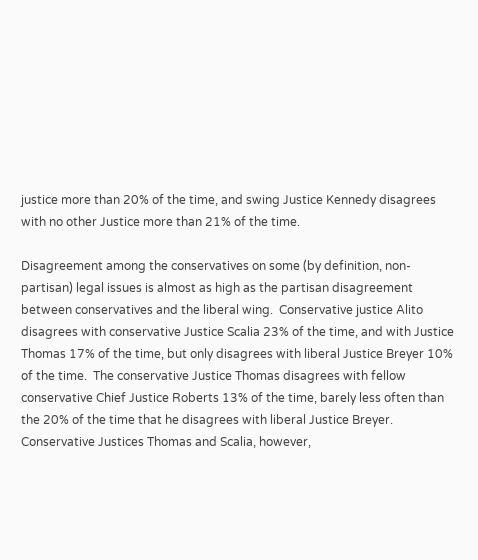justice more than 20% of the time, and swing Justice Kennedy disagrees with no other Justice more than 21% of the time.

Disagreement among the conservatives on some (by definition, non-partisan) legal issues is almost as high as the partisan disagreement between conservatives and the liberal wing.  Conservative justice Alito disagrees with conservative Justice Scalia 23% of the time, and with Justice Thomas 17% of the time, but only disagrees with liberal Justice Breyer 10% of the time.  The conservative Justice Thomas disagrees with fellow conservative Chief Justice Roberts 13% of the time, barely less often than the 20% of the time that he disagrees with liberal Justice Breyer.  Conservative Justices Thomas and Scalia, however,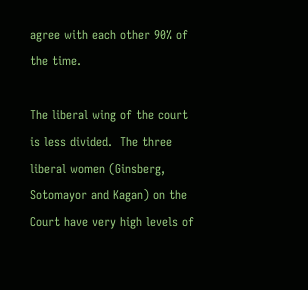agree with each other 90% of the time.

The liberal wing of the court is less divided.  The three liberal women (Ginsberg, Sotomayor and Kagan) on the Court have very high levels of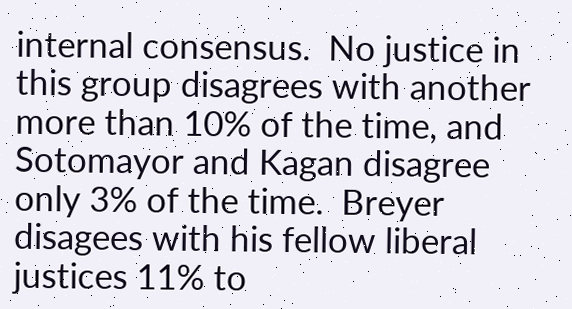internal consensus.  No justice in this group disagrees with another more than 10% of the time, and Sotomayor and Kagan disagree only 3% of the time.  Breyer disagees with his fellow liberal justices 11% to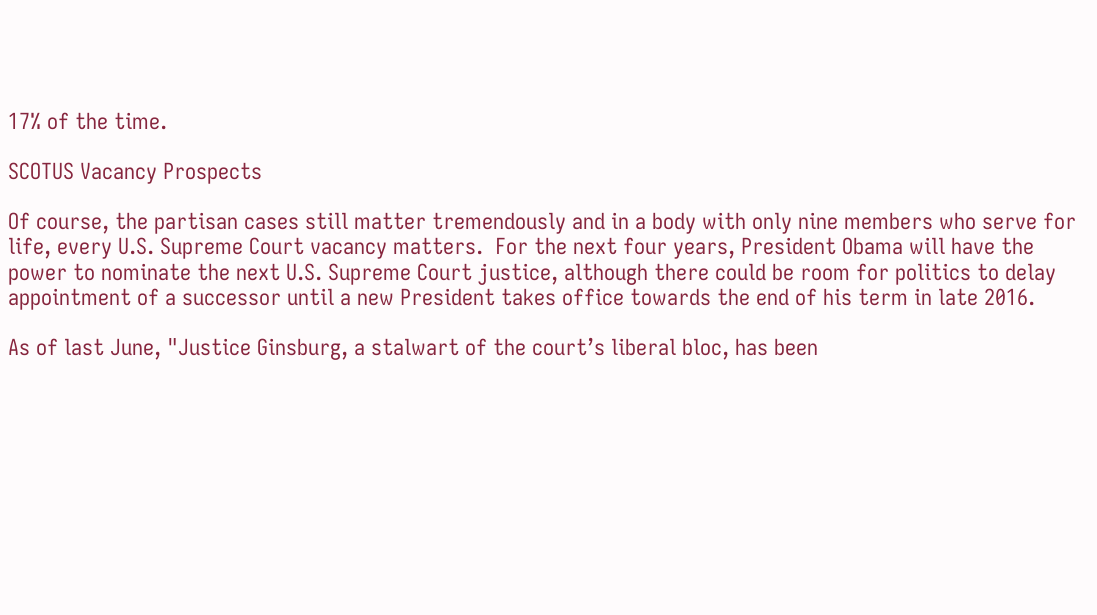17% of the time.

SCOTUS Vacancy Prospects

Of course, the partisan cases still matter tremendously and in a body with only nine members who serve for life, every U.S. Supreme Court vacancy matters.  For the next four years, President Obama will have the power to nominate the next U.S. Supreme Court justice, although there could be room for politics to delay appointment of a successor until a new President takes office towards the end of his term in late 2016.

As of last June, "Justice Ginsburg, a stalwart of the court’s liberal bloc, has been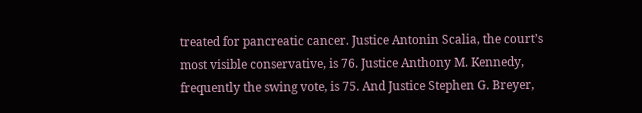treated for pancreatic cancer. Justice Antonin Scalia, the court’s most visible conservative, is 76. Justice Anthony M. Kennedy, frequently the swing vote, is 75. And Justice Stephen G. Breyer,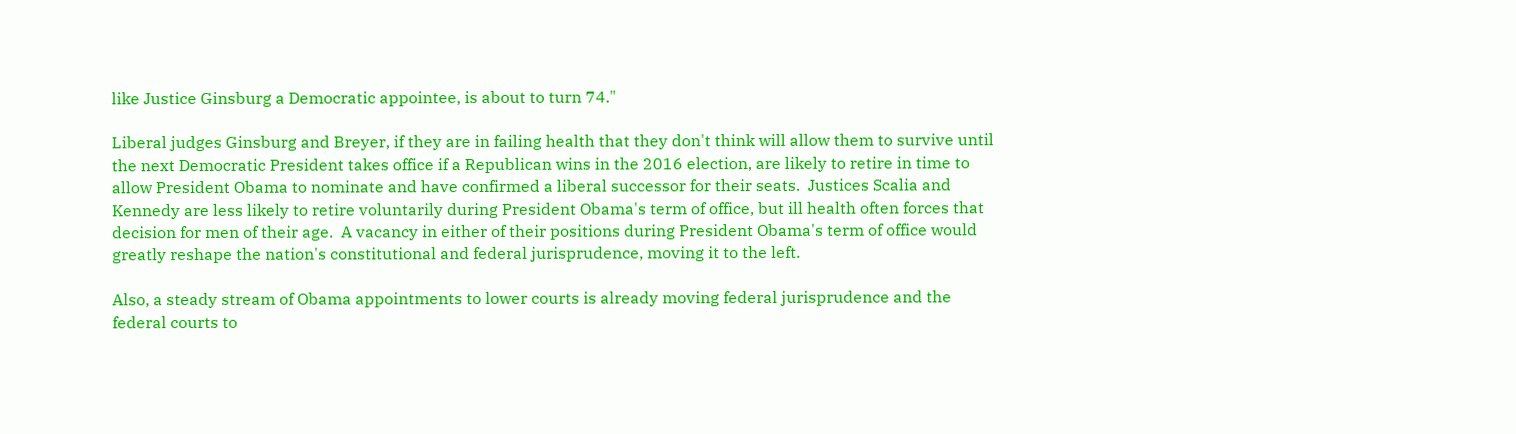like Justice Ginsburg a Democratic appointee, is about to turn 74."

Liberal judges Ginsburg and Breyer, if they are in failing health that they don't think will allow them to survive until the next Democratic President takes office if a Republican wins in the 2016 election, are likely to retire in time to allow President Obama to nominate and have confirmed a liberal successor for their seats.  Justices Scalia and Kennedy are less likely to retire voluntarily during President Obama's term of office, but ill health often forces that decision for men of their age.  A vacancy in either of their positions during President Obama's term of office would greatly reshape the nation's constitutional and federal jurisprudence, moving it to the left.

Also, a steady stream of Obama appointments to lower courts is already moving federal jurisprudence and the federal courts to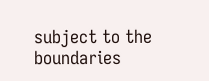subject to the boundaries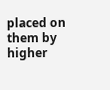placed on them by higher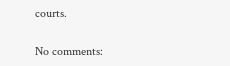courts.

No comments: